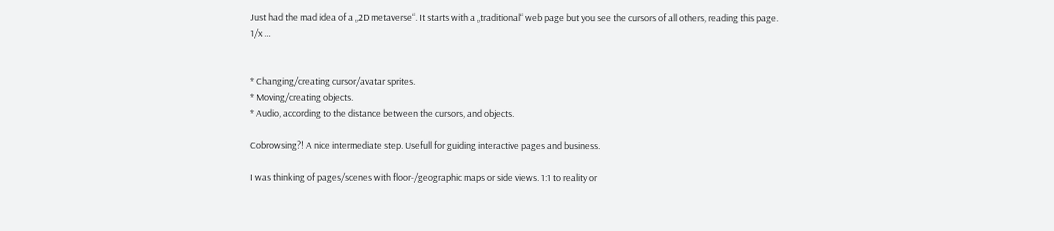Just had the mad idea of a „2D metaverse“. It starts with a „traditional“ web page but you see the cursors of all others, reading this page.
1/x …


* Changing/creating cursor/avatar sprites.
* Moving/creating objects.
* Audio, according to the distance between the cursors, and objects.

Cobrowsing?! A nice intermediate step. Usefull for guiding interactive pages and business.

I was thinking of pages/scenes with floor-/geographic maps or side views. 1:1 to reality or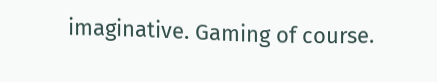imaginative. Gaming of course.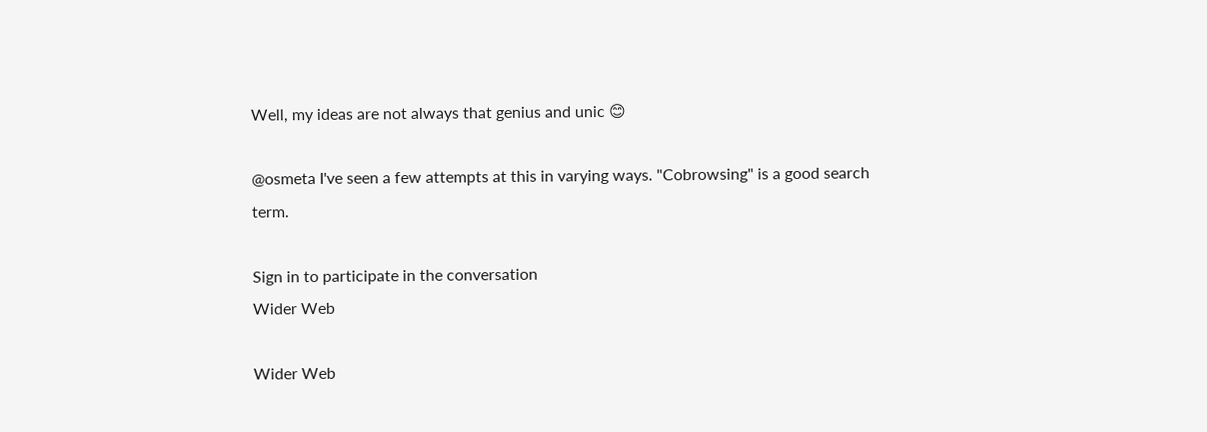Well, my ideas are not always that genius and unic 😊

@osmeta I've seen a few attempts at this in varying ways. "Cobrowsing" is a good search term.

Sign in to participate in the conversation
Wider Web

Wider Web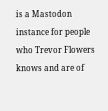is a Mastodon instance for people who Trevor Flowers knows and are of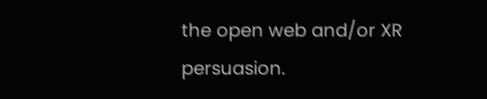the open web and/or XR persuasion.